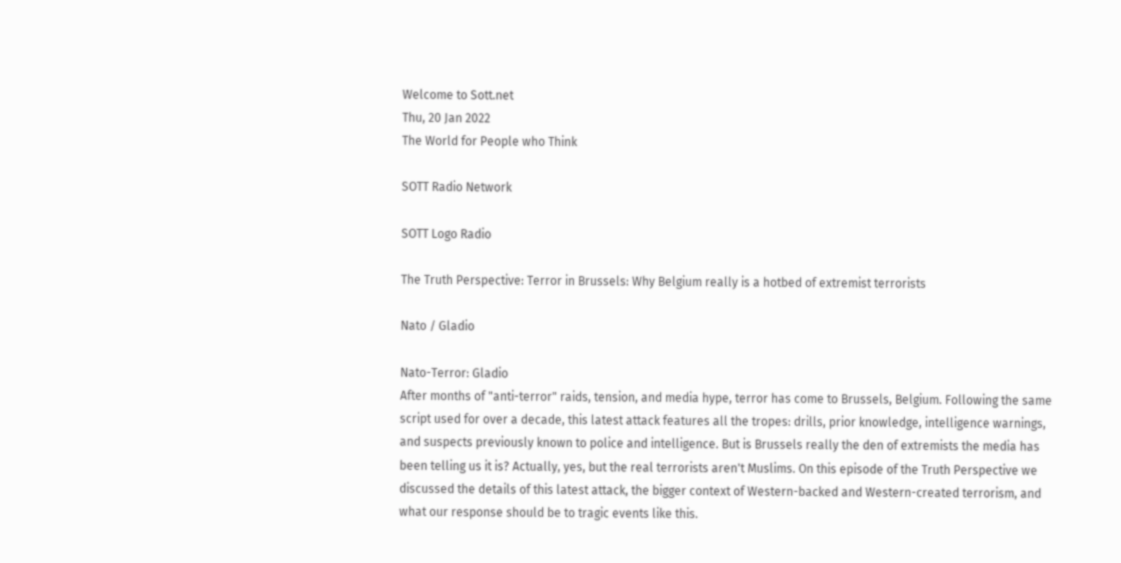Welcome to Sott.net
Thu, 20 Jan 2022
The World for People who Think

SOTT Radio Network

SOTT Logo Radio

The Truth Perspective: Terror in Brussels: Why Belgium really is a hotbed of extremist terrorists

Nato / Gladio

Nato-Terror: Gladio
After months of "anti-terror" raids, tension, and media hype, terror has come to Brussels, Belgium. Following the same script used for over a decade, this latest attack features all the tropes: drills, prior knowledge, intelligence warnings, and suspects previously known to police and intelligence. But is Brussels really the den of extremists the media has been telling us it is? Actually, yes, but the real terrorists aren't Muslims. On this episode of the Truth Perspective we discussed the details of this latest attack, the bigger context of Western-backed and Western-created terrorism, and what our response should be to tragic events like this.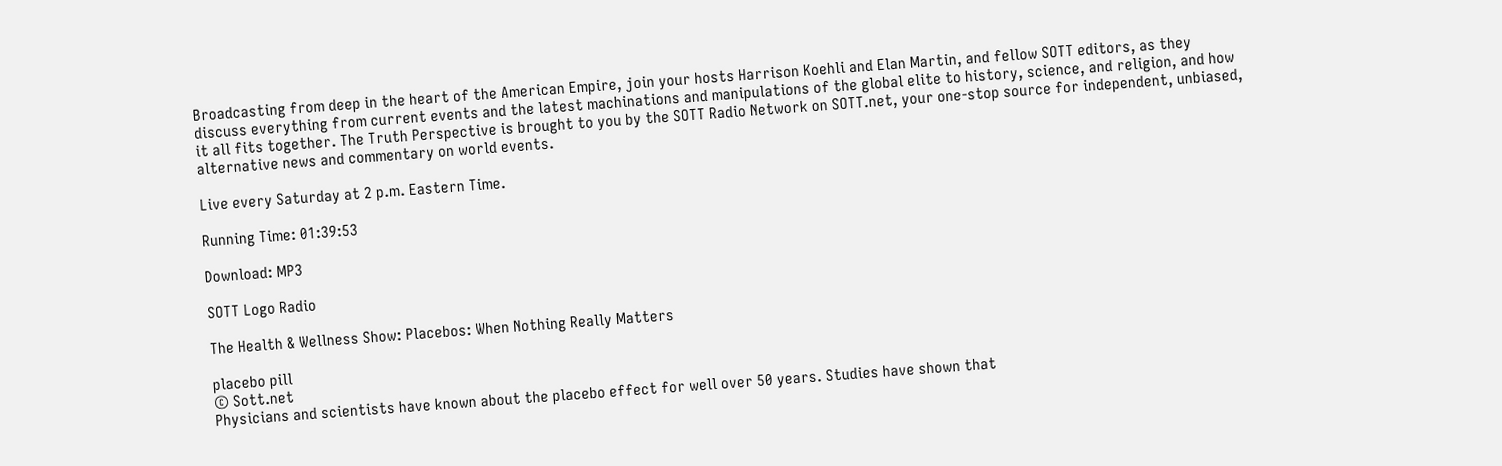Broadcasting from deep in the heart of the American Empire, join your hosts Harrison Koehli and Elan Martin, and fellow SOTT editors, as they discuss everything from current events and the latest machinations and manipulations of the global elite to history, science, and religion, and how it all fits together. The Truth Perspective is brought to you by the SOTT Radio Network on SOTT.net, your one-stop source for independent, unbiased, alternative news and commentary on world events.

Live every Saturday at 2 p.m. Eastern Time.

Running Time: 01:39:53

Download: MP3

SOTT Logo Radio

The Health & Wellness Show: Placebos: When Nothing Really Matters

placebo pill
© Sott.net
Physicians and scientists have known about the placebo effect for well over 50 years. Studies have shown that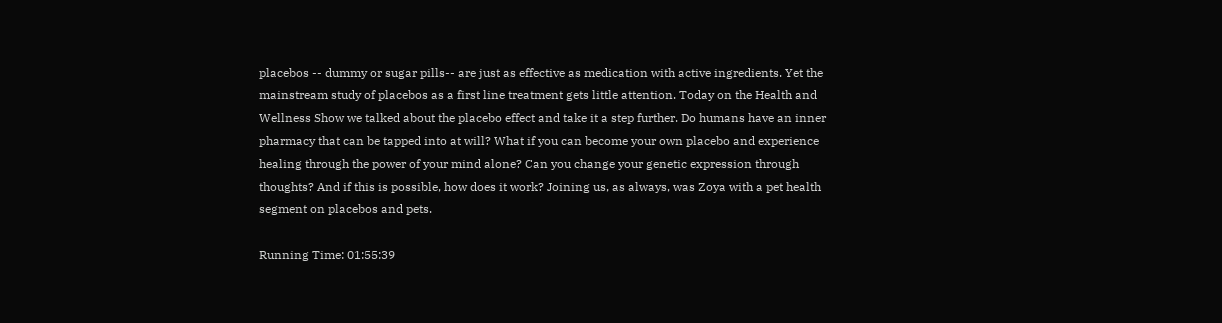placebos -- dummy or sugar pills-- are just as effective as medication with active ingredients. Yet the mainstream study of placebos as a first line treatment gets little attention. Today on the Health and Wellness Show we talked about the placebo effect and take it a step further. Do humans have an inner pharmacy that can be tapped into at will? What if you can become your own placebo and experience healing through the power of your mind alone? Can you change your genetic expression through thoughts? And if this is possible, how does it work? Joining us, as always, was Zoya with a pet health segment on placebos and pets.

Running Time: 01:55:39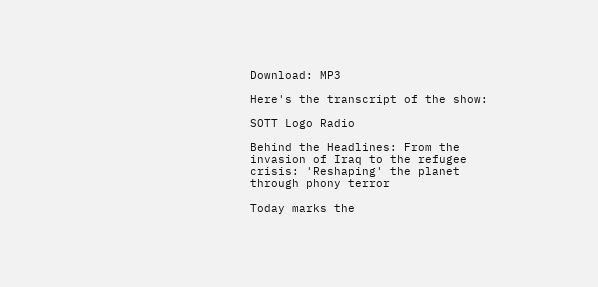Download: MP3

Here's the transcript of the show:

SOTT Logo Radio

Behind the Headlines: From the invasion of Iraq to the refugee crisis: 'Reshaping' the planet through phony terror

Today marks the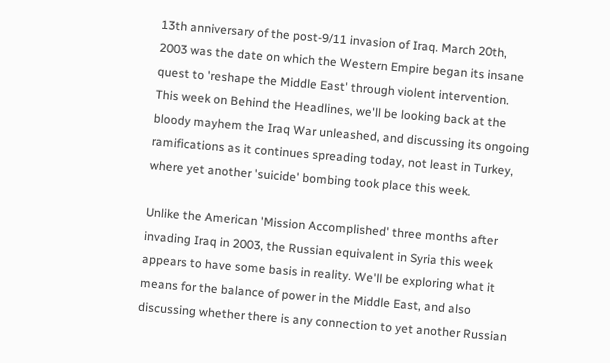13th anniversary of the post-9/11 invasion of Iraq. March 20th, 2003 was the date on which the Western Empire began its insane quest to 'reshape the Middle East' through violent intervention. This week on Behind the Headlines, we'll be looking back at the bloody mayhem the Iraq War unleashed, and discussing its ongoing ramifications as it continues spreading today, not least in Turkey, where yet another 'suicide' bombing took place this week.

Unlike the American 'Mission Accomplished' three months after invading Iraq in 2003, the Russian equivalent in Syria this week appears to have some basis in reality. We'll be exploring what it means for the balance of power in the Middle East, and also discussing whether there is any connection to yet another Russian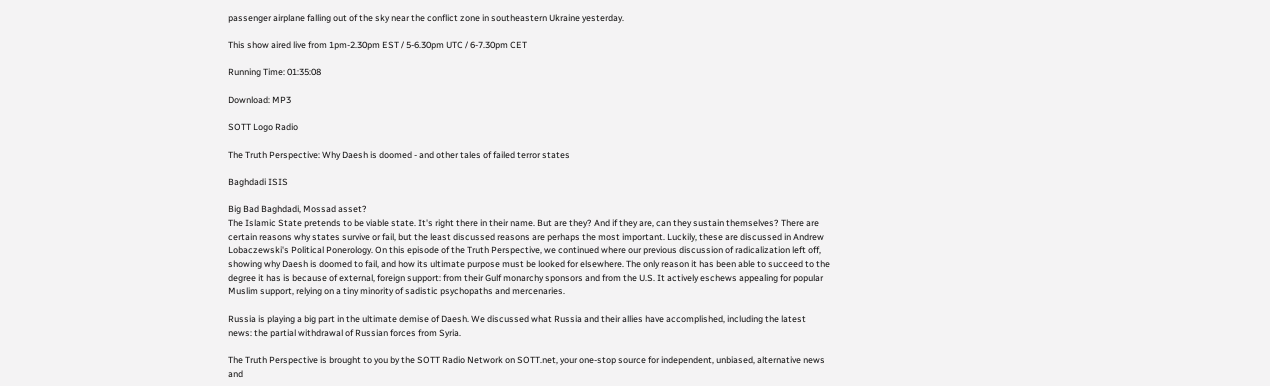passenger airplane falling out of the sky near the conflict zone in southeastern Ukraine yesterday.

This show aired live from 1pm-2.30pm EST / 5-6.30pm UTC / 6-7.30pm CET

Running Time: 01:35:08

Download: MP3

SOTT Logo Radio

The Truth Perspective: Why Daesh is doomed - and other tales of failed terror states

Baghdadi ISIS

Big Bad Baghdadi, Mossad asset?
The Islamic State pretends to be viable state. It's right there in their name. But are they? And if they are, can they sustain themselves? There are certain reasons why states survive or fail, but the least discussed reasons are perhaps the most important. Luckily, these are discussed in Andrew Lobaczewski's Political Ponerology. On this episode of the Truth Perspective, we continued where our previous discussion of radicalization left off, showing why Daesh is doomed to fail, and how its ultimate purpose must be looked for elsewhere. The only reason it has been able to succeed to the degree it has is because of external, foreign support: from their Gulf monarchy sponsors and from the U.S. It actively eschews appealing for popular Muslim support, relying on a tiny minority of sadistic psychopaths and mercenaries.

Russia is playing a big part in the ultimate demise of Daesh. We discussed what Russia and their allies have accomplished, including the latest news: the partial withdrawal of Russian forces from Syria.

The Truth Perspective is brought to you by the SOTT Radio Network on SOTT.net, your one-stop source for independent, unbiased, alternative news and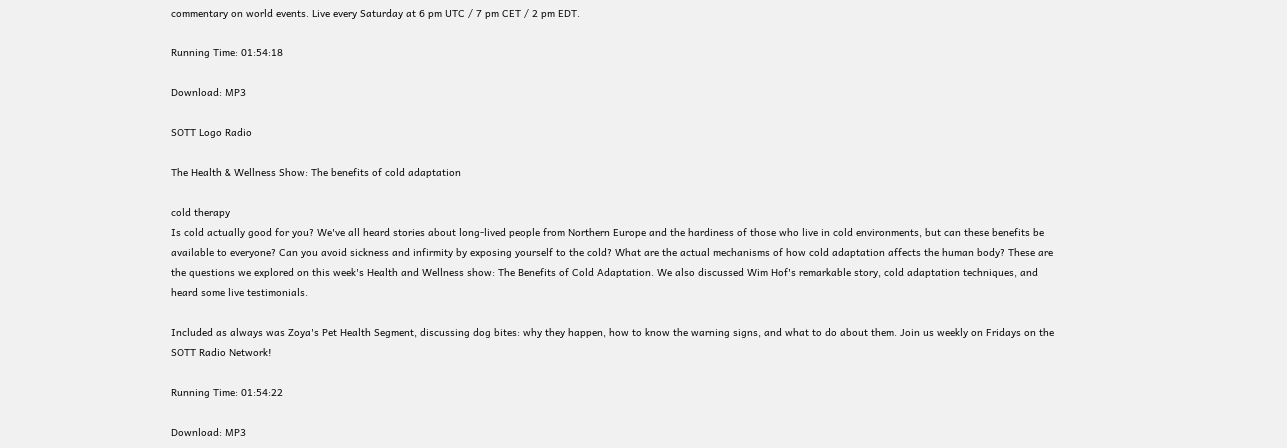commentary on world events. Live every Saturday at 6 pm UTC / 7 pm CET / 2 pm EDT.

Running Time: 01:54:18

Download: MP3

SOTT Logo Radio

The Health & Wellness Show: The benefits of cold adaptation

cold therapy
Is cold actually good for you? We've all heard stories about long-lived people from Northern Europe and the hardiness of those who live in cold environments, but can these benefits be available to everyone? Can you avoid sickness and infirmity by exposing yourself to the cold? What are the actual mechanisms of how cold adaptation affects the human body? These are the questions we explored on this week's Health and Wellness show: The Benefits of Cold Adaptation. We also discussed Wim Hof's remarkable story, cold adaptation techniques, and heard some live testimonials.

Included as always was Zoya's Pet Health Segment, discussing dog bites: why they happen, how to know the warning signs, and what to do about them. Join us weekly on Fridays on the SOTT Radio Network!

Running Time: 01:54:22

Download: MP3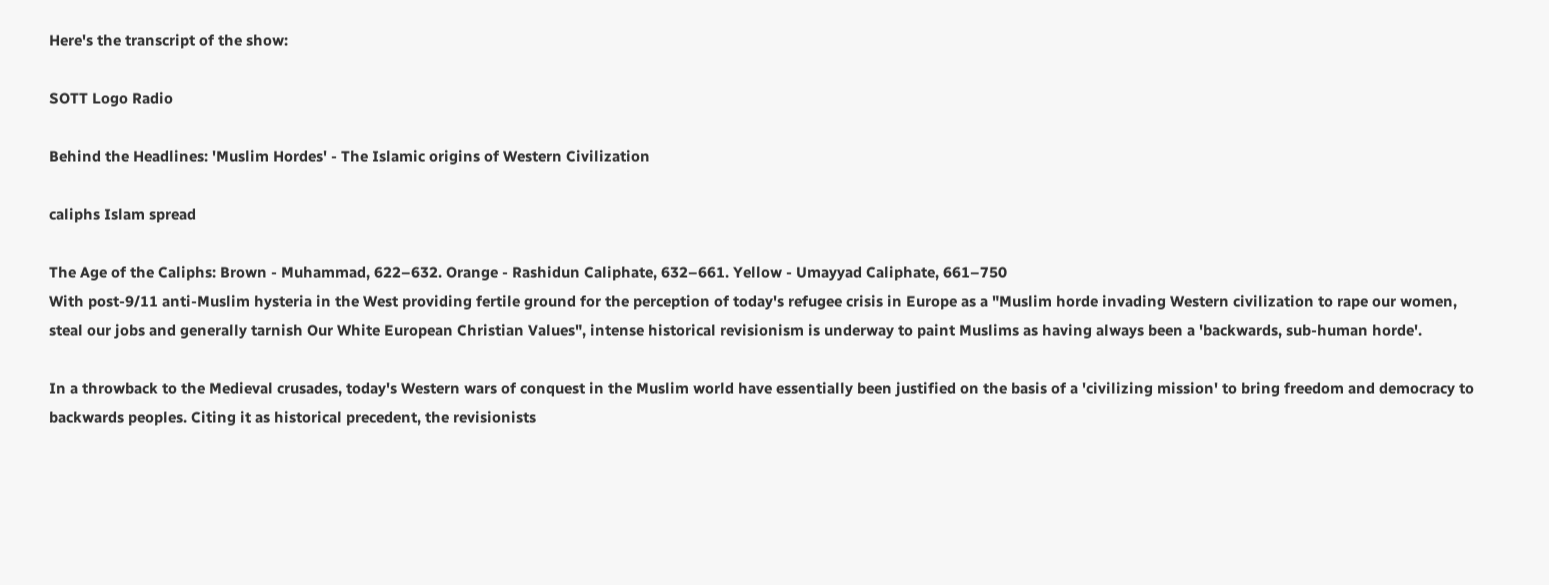Here's the transcript of the show:

SOTT Logo Radio

Behind the Headlines: 'Muslim Hordes' - The Islamic origins of Western Civilization

caliphs Islam spread

The Age of the Caliphs: Brown - Muhammad, 622–632. Orange - Rashidun Caliphate, 632–661. Yellow - Umayyad Caliphate, 661–750
With post-9/11 anti-Muslim hysteria in the West providing fertile ground for the perception of today's refugee crisis in Europe as a "Muslim horde invading Western civilization to rape our women, steal our jobs and generally tarnish Our White European Christian Values", intense historical revisionism is underway to paint Muslims as having always been a 'backwards, sub-human horde'.

In a throwback to the Medieval crusades, today's Western wars of conquest in the Muslim world have essentially been justified on the basis of a 'civilizing mission' to bring freedom and democracy to backwards peoples. Citing it as historical precedent, the revisionists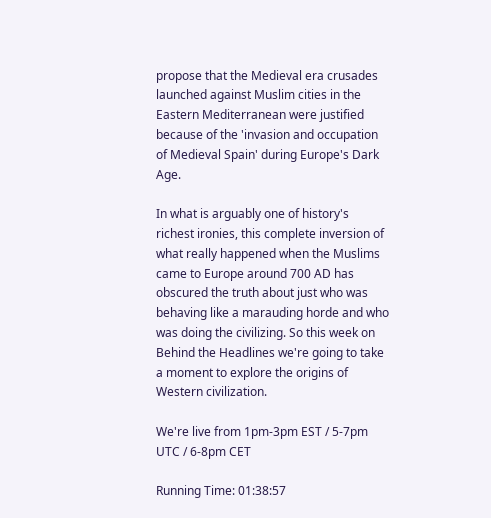propose that the Medieval era crusades launched against Muslim cities in the Eastern Mediterranean were justified because of the 'invasion and occupation of Medieval Spain' during Europe's Dark Age.

In what is arguably one of history's richest ironies, this complete inversion of what really happened when the Muslims came to Europe around 700 AD has obscured the truth about just who was behaving like a marauding horde and who was doing the civilizing. So this week on Behind the Headlines we're going to take a moment to explore the origins of Western civilization.

We're live from 1pm-3pm EST / 5-7pm UTC / 6-8pm CET

Running Time: 01:38:57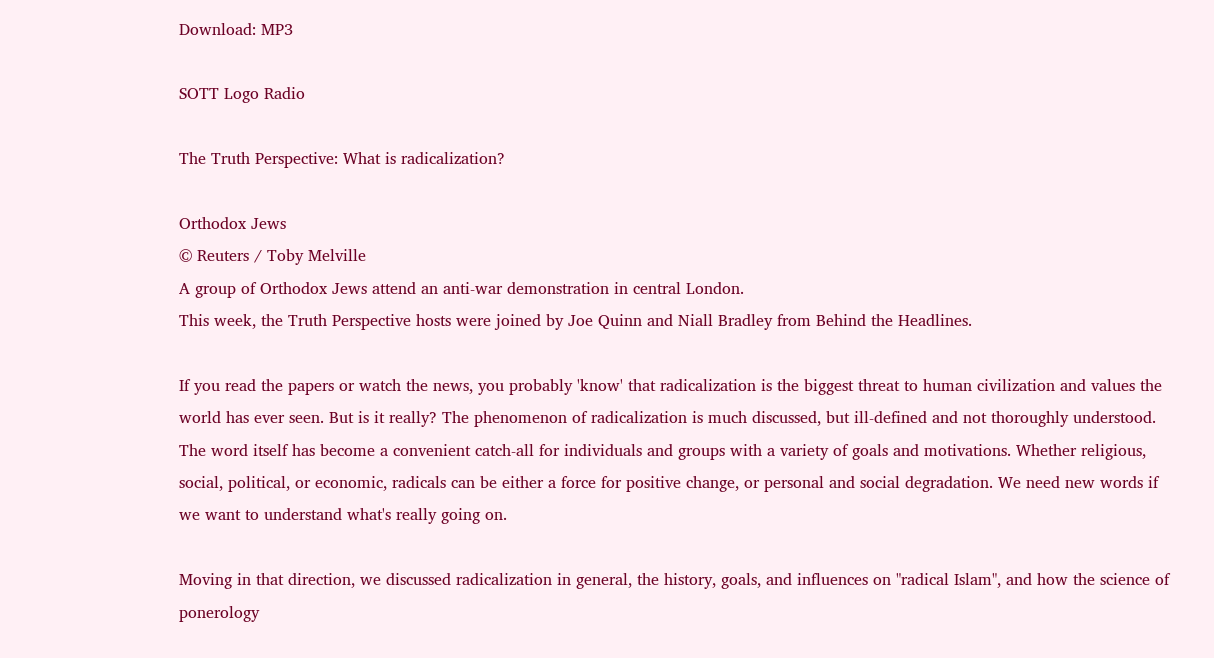Download: MP3

SOTT Logo Radio

The Truth Perspective: What is radicalization?

Orthodox Jews
© Reuters / Toby Melville
A group of Orthodox Jews attend an anti-war demonstration in central London.
This week, the Truth Perspective hosts were joined by Joe Quinn and Niall Bradley from Behind the Headlines.

If you read the papers or watch the news, you probably 'know' that radicalization is the biggest threat to human civilization and values the world has ever seen. But is it really? The phenomenon of radicalization is much discussed, but ill-defined and not thoroughly understood. The word itself has become a convenient catch-all for individuals and groups with a variety of goals and motivations. Whether religious, social, political, or economic, radicals can be either a force for positive change, or personal and social degradation. We need new words if we want to understand what's really going on.

Moving in that direction, we discussed radicalization in general, the history, goals, and influences on "radical Islam", and how the science of ponerology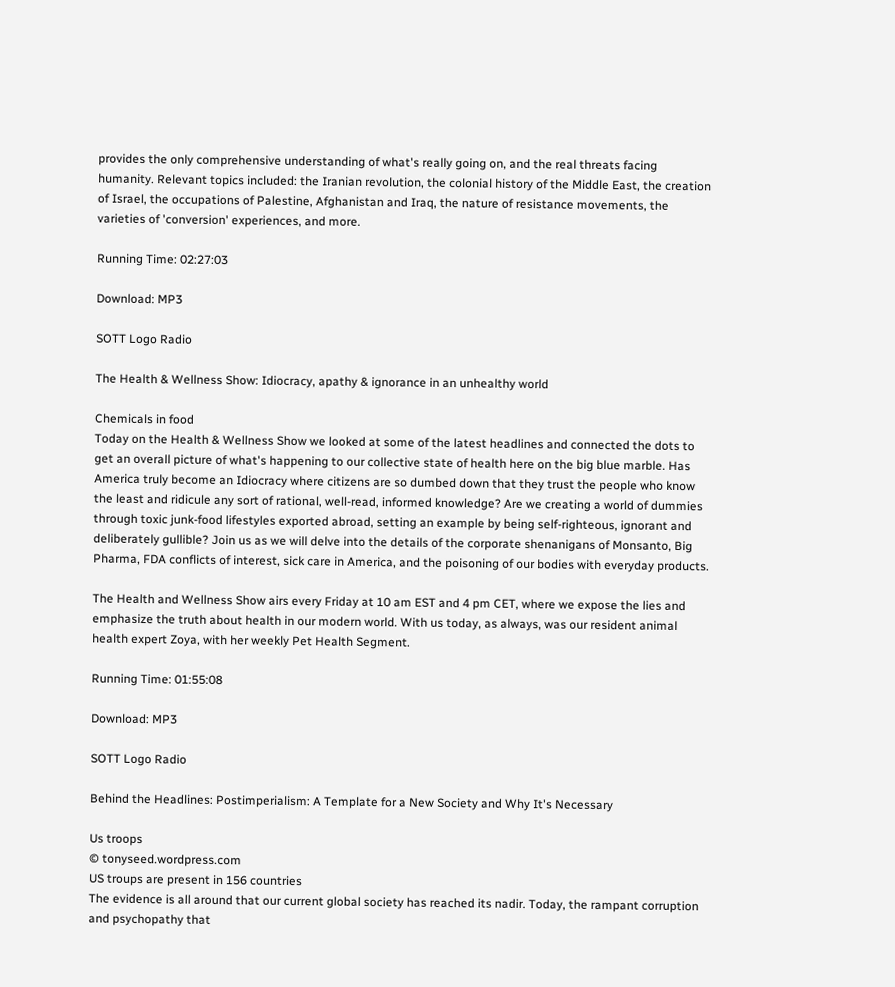provides the only comprehensive understanding of what's really going on, and the real threats facing humanity. Relevant topics included: the Iranian revolution, the colonial history of the Middle East, the creation of Israel, the occupations of Palestine, Afghanistan and Iraq, the nature of resistance movements, the varieties of 'conversion' experiences, and more.

Running Time: 02:27:03

Download: MP3

SOTT Logo Radio

The Health & Wellness Show: Idiocracy, apathy & ignorance in an unhealthy world

Chemicals in food
Today on the Health & Wellness Show we looked at some of the latest headlines and connected the dots to get an overall picture of what's happening to our collective state of health here on the big blue marble. Has America truly become an Idiocracy where citizens are so dumbed down that they trust the people who know the least and ridicule any sort of rational, well-read, informed knowledge? Are we creating a world of dummies through toxic junk-food lifestyles exported abroad, setting an example by being self-righteous, ignorant and deliberately gullible? Join us as we will delve into the details of the corporate shenanigans of Monsanto, Big Pharma, FDA conflicts of interest, sick care in America, and the poisoning of our bodies with everyday products.

The Health and Wellness Show airs every Friday at 10 am EST and 4 pm CET, where we expose the lies and emphasize the truth about health in our modern world. With us today, as always, was our resident animal health expert Zoya, with her weekly Pet Health Segment.

Running Time: 01:55:08

Download: MP3

SOTT Logo Radio

Behind the Headlines: Postimperialism: A Template for a New Society and Why It's Necessary

Us troops
© tonyseed.wordpress.com
US troups are present in 156 countries
The evidence is all around that our current global society has reached its nadir. Today, the rampant corruption and psychopathy that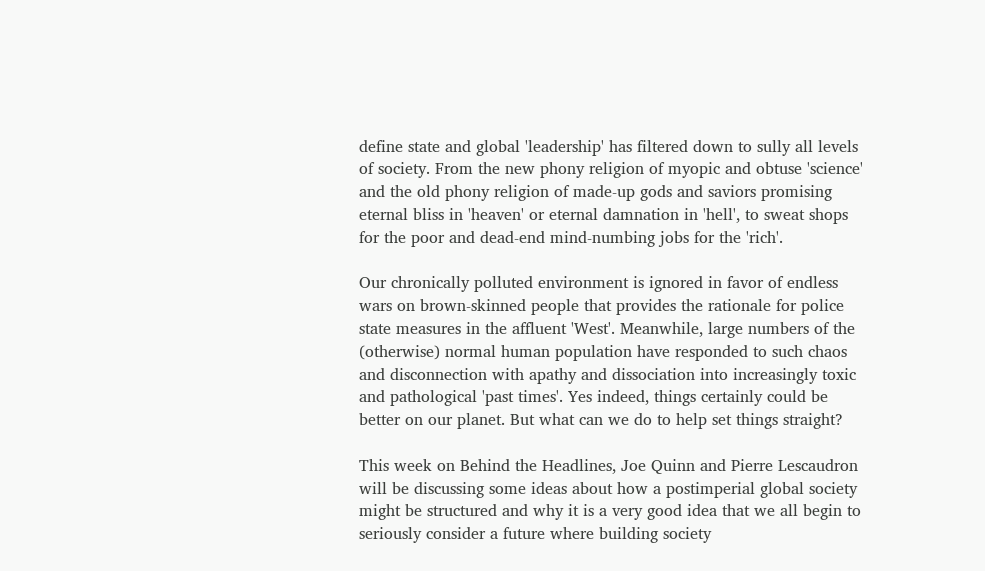define state and global 'leadership' has filtered down to sully all levels of society. From the new phony religion of myopic and obtuse 'science' and the old phony religion of made-up gods and saviors promising eternal bliss in 'heaven' or eternal damnation in 'hell', to sweat shops for the poor and dead-end mind-numbing jobs for the 'rich'.

Our chronically polluted environment is ignored in favor of endless wars on brown-skinned people that provides the rationale for police state measures in the affluent 'West'. Meanwhile, large numbers of the (otherwise) normal human population have responded to such chaos and disconnection with apathy and dissociation into increasingly toxic and pathological 'past times'. Yes indeed, things certainly could be better on our planet. But what can we do to help set things straight?

This week on Behind the Headlines, Joe Quinn and Pierre Lescaudron will be discussing some ideas about how a postimperial global society might be structured and why it is a very good idea that we all begin to seriously consider a future where building society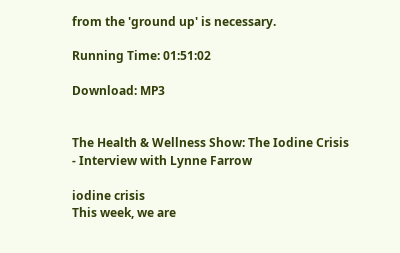from the 'ground up' is necessary.

Running Time: 01:51:02

Download: MP3


The Health & Wellness Show: The Iodine Crisis - Interview with Lynne Farrow

iodine crisis
This week, we are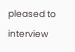pleased to interview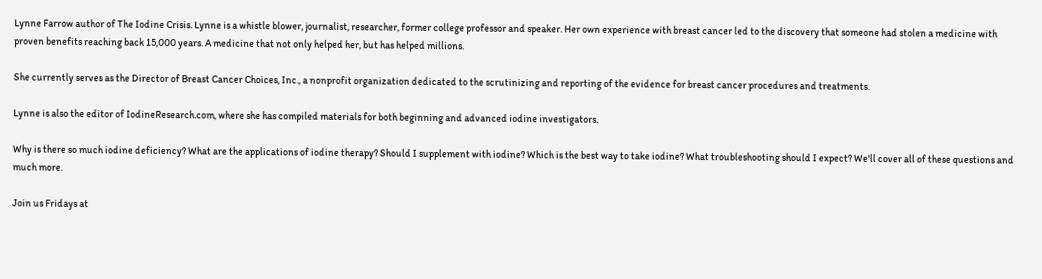Lynne Farrow author of The Iodine Crisis. Lynne is a whistle blower, journalist, researcher, former college professor and speaker. Her own experience with breast cancer led to the discovery that someone had stolen a medicine with proven benefits reaching back 15,000 years. A medicine that not only helped her, but has helped millions.

She currently serves as the Director of Breast Cancer Choices, Inc., a nonprofit organization dedicated to the scrutinizing and reporting of the evidence for breast cancer procedures and treatments.

Lynne is also the editor of IodineResearch.com, where she has compiled materials for both beginning and advanced iodine investigators.

Why is there so much iodine deficiency? What are the applications of iodine therapy? Should I supplement with iodine? Which is the best way to take iodine? What troubleshooting should I expect? We'll cover all of these questions and much more.

Join us Fridays at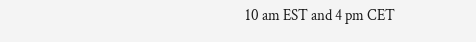10 am EST and 4 pm CET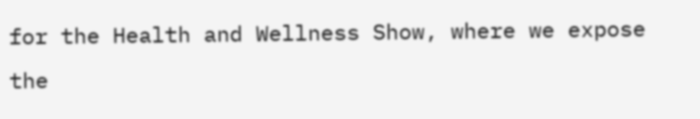for the Health and Wellness Show, where we expose the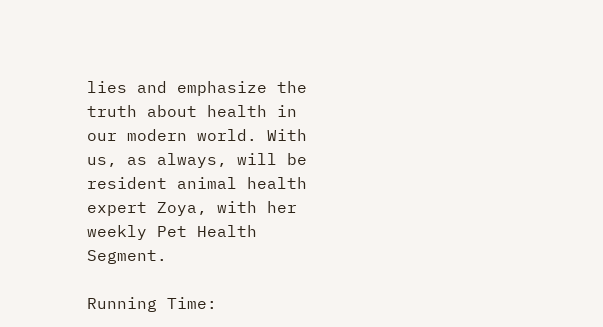lies and emphasize the truth about health in our modern world. With us, as always, will be resident animal health expert Zoya, with her weekly Pet Health Segment.

Running Time: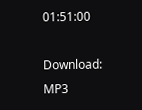01:51:00

Download: MP3